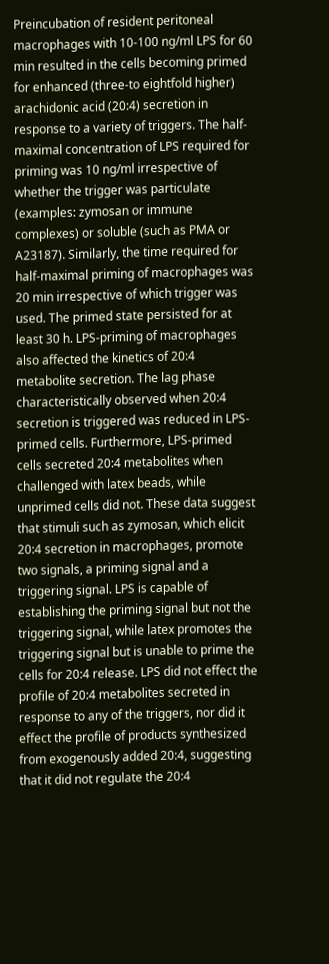Preincubation of resident peritoneal macrophages with 10-100 ng/ml LPS for 60 min resulted in the cells becoming primed for enhanced (three-to eightfold higher) arachidonic acid (20:4) secretion in response to a variety of triggers. The half-maximal concentration of LPS required for priming was 10 ng/ml irrespective of whether the trigger was particulate (examples: zymosan or immune complexes) or soluble (such as PMA or A23187). Similarly, the time required for half-maximal priming of macrophages was 20 min irrespective of which trigger was used. The primed state persisted for at least 30 h. LPS-priming of macrophages also affected the kinetics of 20:4 metabolite secretion. The lag phase characteristically observed when 20:4 secretion is triggered was reduced in LPS-primed cells. Furthermore, LPS-primed cells secreted 20:4 metabolites when challenged with latex beads, while unprimed cells did not. These data suggest that stimuli such as zymosan, which elicit 20:4 secretion in macrophages, promote two signals, a priming signal and a triggering signal. LPS is capable of establishing the priming signal but not the triggering signal, while latex promotes the triggering signal but is unable to prime the cells for 20:4 release. LPS did not effect the profile of 20:4 metabolites secreted in response to any of the triggers, nor did it effect the profile of products synthesized from exogenously added 20:4, suggesting that it did not regulate the 20:4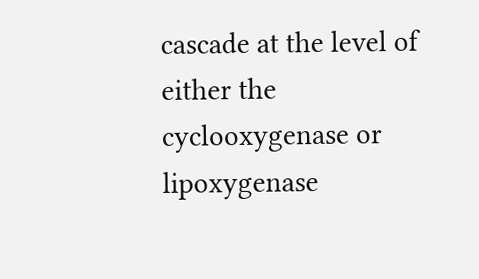cascade at the level of either the cyclooxygenase or lipoxygenase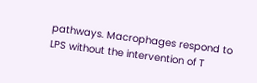pathways. Macrophages respond to LPS without the intervention of T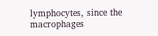lymphocytes, since the macrophages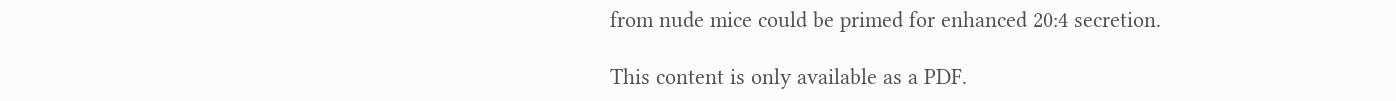from nude mice could be primed for enhanced 20:4 secretion.

This content is only available as a PDF.